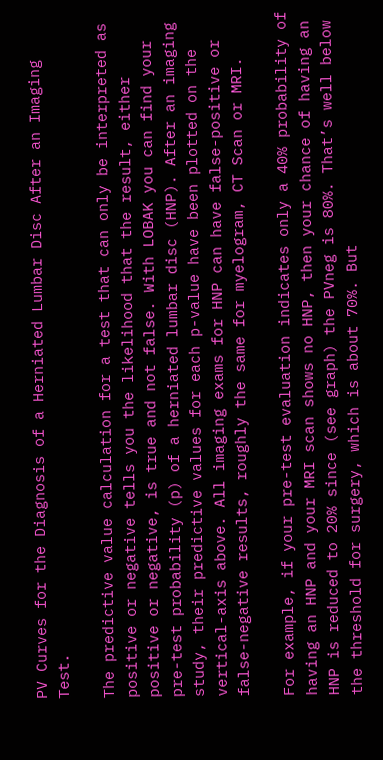PV Curves for the Diagnosis of a Herniated Lumbar Disc After an Imaging Test.

The predictive value calculation for a test that can only be interpreted as positive or negative tells you the likelihood that the result, either positive or negative, is true and not false. With LOBAK you can find your pre-test probability (p) of a herniated lumbar disc (HNP). After an imaging study, their predictive values for each p-value have been plotted on the vertical-axis above. All imaging exams for HNP can have false-positive or false-negative results, roughly the same for myelogram, CT Scan or MRI.

For example, if your pre-test evaluation indicates only a 40% probability of having an HNP and your MRI scan shows no HNP, then your chance of having an HNP is reduced to 20% since (see graph) the PVneg is 80%. That’s well below the threshold for surgery, which is about 70%. But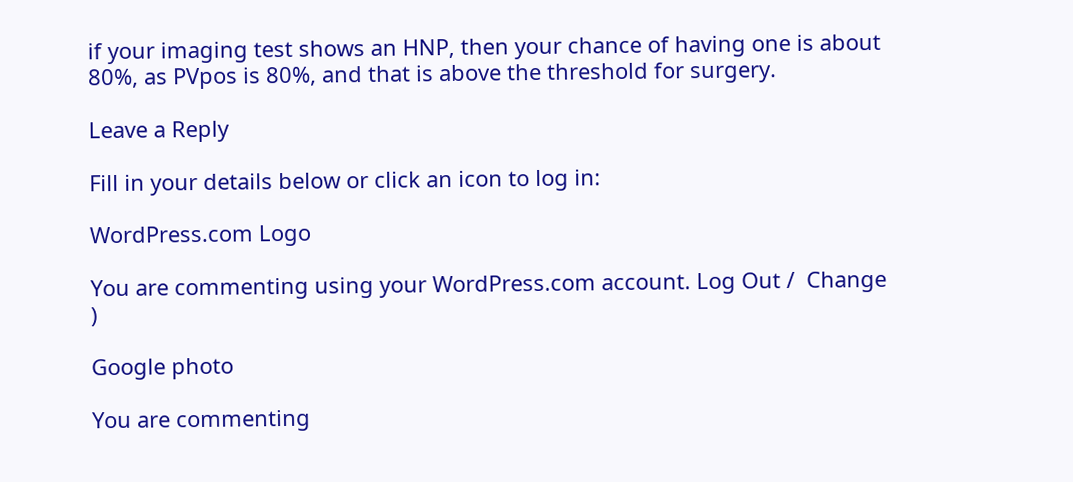if your imaging test shows an HNP, then your chance of having one is about 80%, as PVpos is 80%, and that is above the threshold for surgery.

Leave a Reply

Fill in your details below or click an icon to log in:

WordPress.com Logo

You are commenting using your WordPress.com account. Log Out /  Change )

Google photo

You are commenting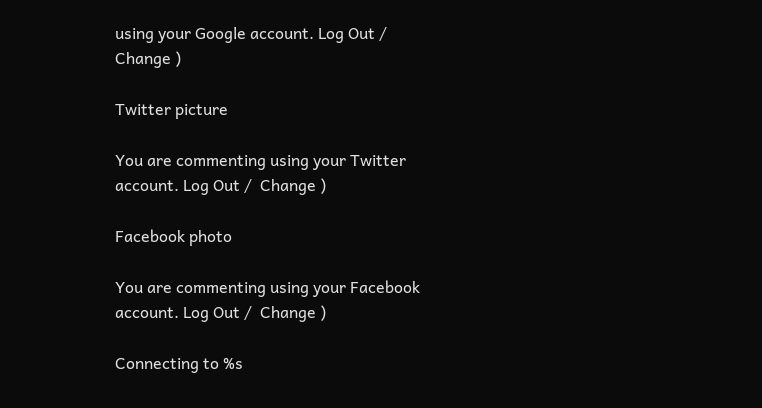using your Google account. Log Out /  Change )

Twitter picture

You are commenting using your Twitter account. Log Out /  Change )

Facebook photo

You are commenting using your Facebook account. Log Out /  Change )

Connecting to %s